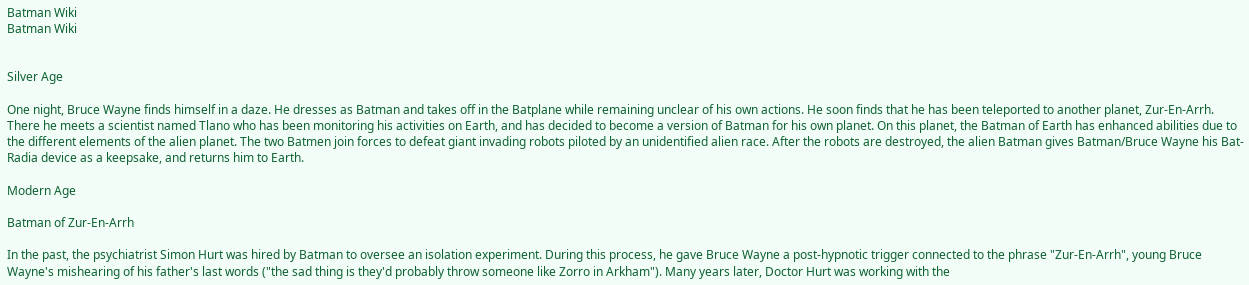Batman Wiki
Batman Wiki


Silver Age

One night, Bruce Wayne finds himself in a daze. He dresses as Batman and takes off in the Batplane while remaining unclear of his own actions. He soon finds that he has been teleported to another planet, Zur-En-Arrh. There he meets a scientist named Tlano who has been monitoring his activities on Earth, and has decided to become a version of Batman for his own planet. On this planet, the Batman of Earth has enhanced abilities due to the different elements of the alien planet. The two Batmen join forces to defeat giant invading robots piloted by an unidentified alien race. After the robots are destroyed, the alien Batman gives Batman/Bruce Wayne his Bat-Radia device as a keepsake, and returns him to Earth.

Modern Age

Batman of Zur-En-Arrh

In the past, the psychiatrist Simon Hurt was hired by Batman to oversee an isolation experiment. During this process, he gave Bruce Wayne a post-hypnotic trigger connected to the phrase "Zur-En-Arrh", young Bruce Wayne's mishearing of his father's last words ("the sad thing is they'd probably throw someone like Zorro in Arkham"). Many years later, Doctor Hurt was working with the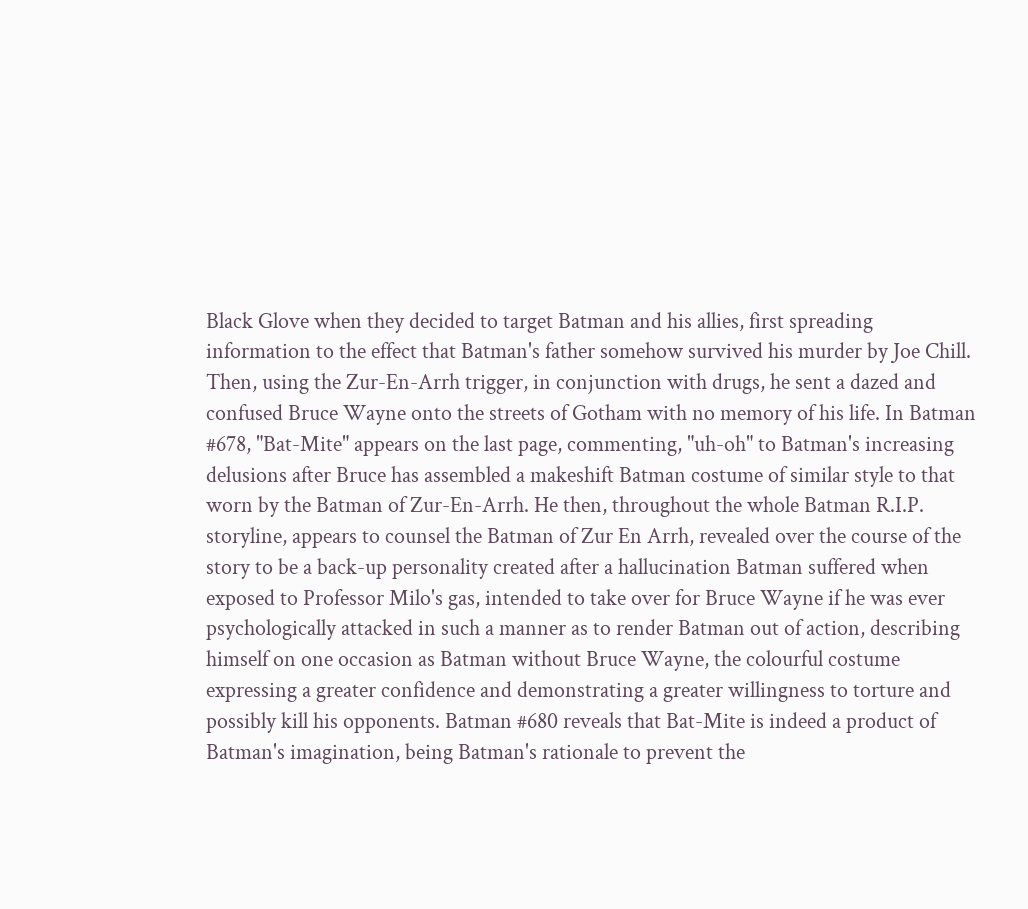Black Glove when they decided to target Batman and his allies, first spreading information to the effect that Batman's father somehow survived his murder by Joe Chill. Then, using the Zur-En-Arrh trigger, in conjunction with drugs, he sent a dazed and confused Bruce Wayne onto the streets of Gotham with no memory of his life. In Batman #678, "Bat-Mite" appears on the last page, commenting, "uh-oh" to Batman's increasing delusions after Bruce has assembled a makeshift Batman costume of similar style to that worn by the Batman of Zur-En-Arrh. He then, throughout the whole Batman R.I.P. storyline, appears to counsel the Batman of Zur En Arrh, revealed over the course of the story to be a back-up personality created after a hallucination Batman suffered when exposed to Professor Milo's gas, intended to take over for Bruce Wayne if he was ever psychologically attacked in such a manner as to render Batman out of action, describing himself on one occasion as Batman without Bruce Wayne, the colourful costume expressing a greater confidence and demonstrating a greater willingness to torture and possibly kill his opponents. Batman #680 reveals that Bat-Mite is indeed a product of Batman's imagination, being Batman's rationale to prevent the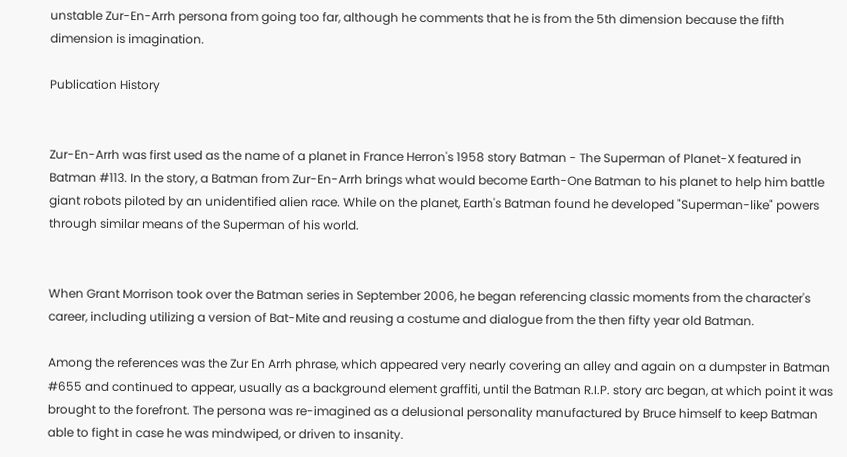unstable Zur-En-Arrh persona from going too far, although he comments that he is from the 5th dimension because the fifth dimension is imagination.

Publication History


Zur-En-Arrh was first used as the name of a planet in France Herron's 1958 story Batman - The Superman of Planet-X featured in Batman #113. In the story, a Batman from Zur-En-Arrh brings what would become Earth-One Batman to his planet to help him battle giant robots piloted by an unidentified alien race. While on the planet, Earth's Batman found he developed "Superman-like" powers through similar means of the Superman of his world.


When Grant Morrison took over the Batman series in September 2006, he began referencing classic moments from the character's career, including utilizing a version of Bat-Mite and reusing a costume and dialogue from the then fifty year old Batman.

Among the references was the Zur En Arrh phrase, which appeared very nearly covering an alley and again on a dumpster in Batman #655 and continued to appear, usually as a background element graffiti, until the Batman R.I.P. story arc began, at which point it was brought to the forefront. The persona was re-imagined as a delusional personality manufactured by Bruce himself to keep Batman able to fight in case he was mindwiped, or driven to insanity.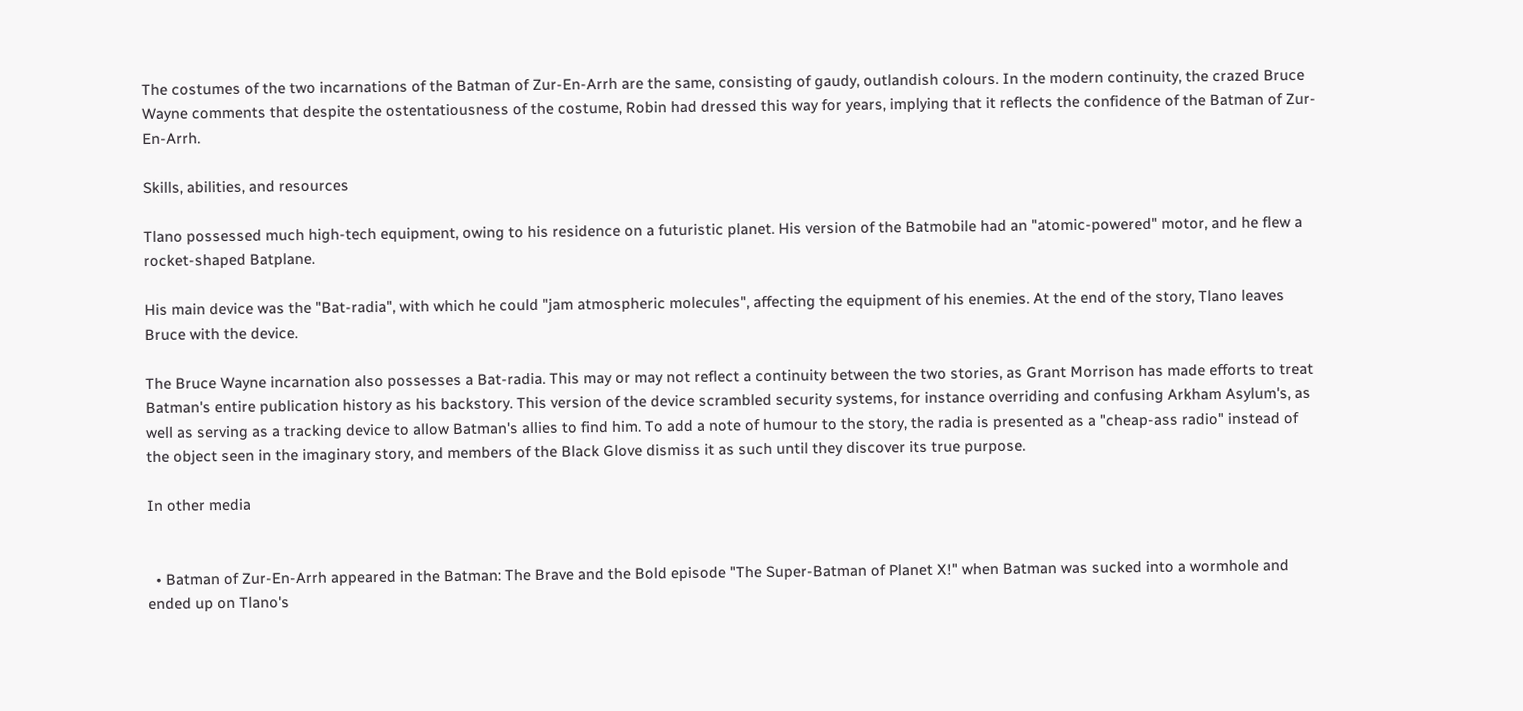The costumes of the two incarnations of the Batman of Zur-En-Arrh are the same, consisting of gaudy, outlandish colours. In the modern continuity, the crazed Bruce Wayne comments that despite the ostentatiousness of the costume, Robin had dressed this way for years, implying that it reflects the confidence of the Batman of Zur-En-Arrh.

Skills, abilities, and resources

Tlano possessed much high-tech equipment, owing to his residence on a futuristic planet. His version of the Batmobile had an "atomic-powered" motor, and he flew a rocket-shaped Batplane.

His main device was the "Bat-radia", with which he could "jam atmospheric molecules", affecting the equipment of his enemies. At the end of the story, Tlano leaves Bruce with the device.

The Bruce Wayne incarnation also possesses a Bat-radia. This may or may not reflect a continuity between the two stories, as Grant Morrison has made efforts to treat Batman's entire publication history as his backstory. This version of the device scrambled security systems, for instance overriding and confusing Arkham Asylum's, as well as serving as a tracking device to allow Batman's allies to find him. To add a note of humour to the story, the radia is presented as a "cheap-ass radio" instead of the object seen in the imaginary story, and members of the Black Glove dismiss it as such until they discover its true purpose.

In other media


  • Batman of Zur-En-Arrh appeared in the Batman: The Brave and the Bold episode "The Super-Batman of Planet X!" when Batman was sucked into a wormhole and ended up on Tlano's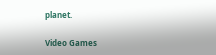planet.

Video Games